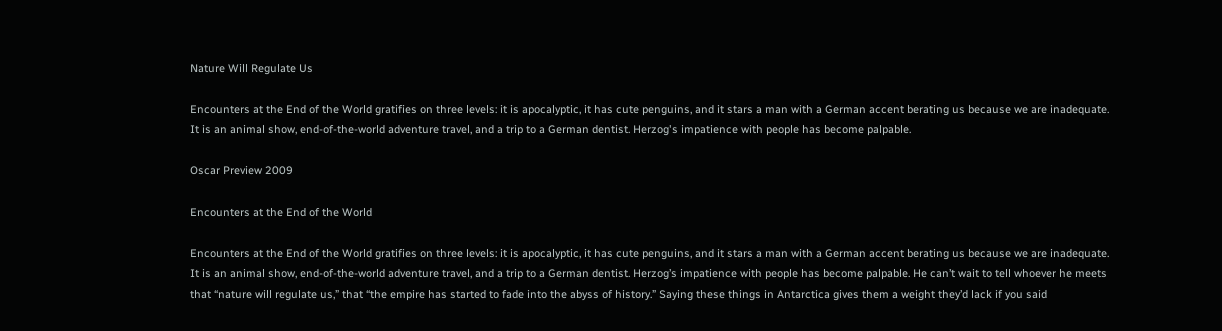Nature Will Regulate Us

Encounters at the End of the World gratifies on three levels: it is apocalyptic, it has cute penguins, and it stars a man with a German accent berating us because we are inadequate. It is an animal show, end-of-the-world adventure travel, and a trip to a German dentist. Herzog's impatience with people has become palpable.

Oscar Preview 2009

Encounters at the End of the World

Encounters at the End of the World gratifies on three levels: it is apocalyptic, it has cute penguins, and it stars a man with a German accent berating us because we are inadequate. It is an animal show, end-of-the-world adventure travel, and a trip to a German dentist. Herzog’s impatience with people has become palpable. He can’t wait to tell whoever he meets that “nature will regulate us,” that “the empire has started to fade into the abyss of history.” Saying these things in Antarctica gives them a weight they’d lack if you said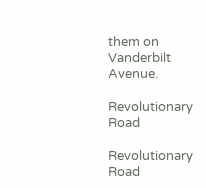them on Vanderbilt Avenue.

Revolutionary Road

Revolutionary Road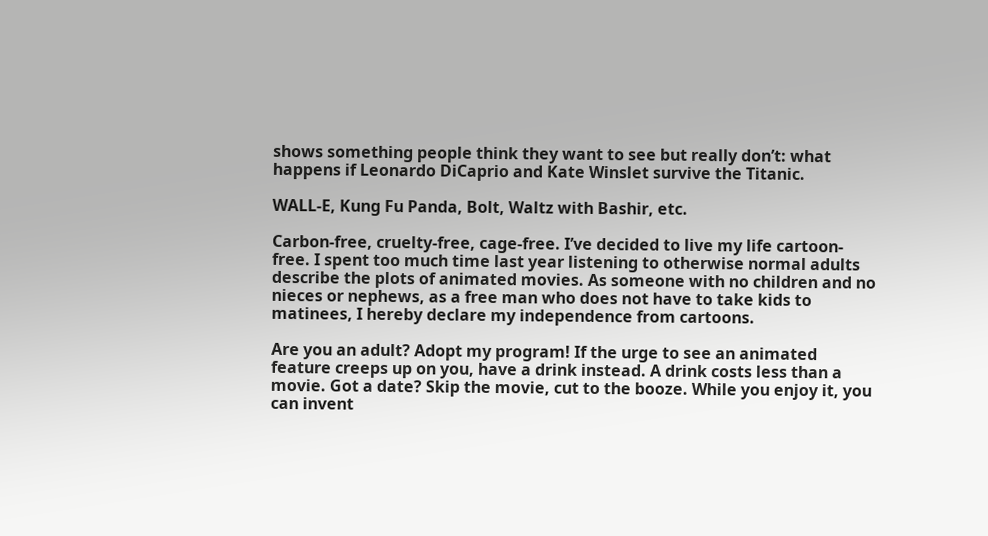shows something people think they want to see but really don’t: what happens if Leonardo DiCaprio and Kate Winslet survive the Titanic.

WALL-E, Kung Fu Panda, Bolt, Waltz with Bashir, etc.

Carbon-free, cruelty-free, cage-free. I’ve decided to live my life cartoon-free. I spent too much time last year listening to otherwise normal adults describe the plots of animated movies. As someone with no children and no nieces or nephews, as a free man who does not have to take kids to matinees, I hereby declare my independence from cartoons.

Are you an adult? Adopt my program! If the urge to see an animated feature creeps up on you, have a drink instead. A drink costs less than a movie. Got a date? Skip the movie, cut to the booze. While you enjoy it, you can invent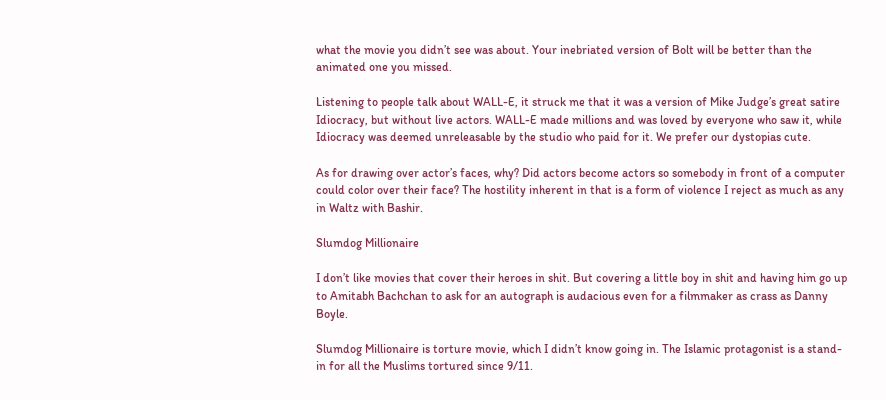what the movie you didn’t see was about. Your inebriated version of Bolt will be better than the animated one you missed.

Listening to people talk about WALL-E, it struck me that it was a version of Mike Judge’s great satire Idiocracy, but without live actors. WALL-E made millions and was loved by everyone who saw it, while Idiocracy was deemed unreleasable by the studio who paid for it. We prefer our dystopias cute.

As for drawing over actor’s faces, why? Did actors become actors so somebody in front of a computer could color over their face? The hostility inherent in that is a form of violence I reject as much as any in Waltz with Bashir.

Slumdog Millionaire

I don’t like movies that cover their heroes in shit. But covering a little boy in shit and having him go up to Amitabh Bachchan to ask for an autograph is audacious even for a filmmaker as crass as Danny Boyle.

Slumdog Millionaire is torture movie, which I didn’t know going in. The Islamic protagonist is a stand-in for all the Muslims tortured since 9/11.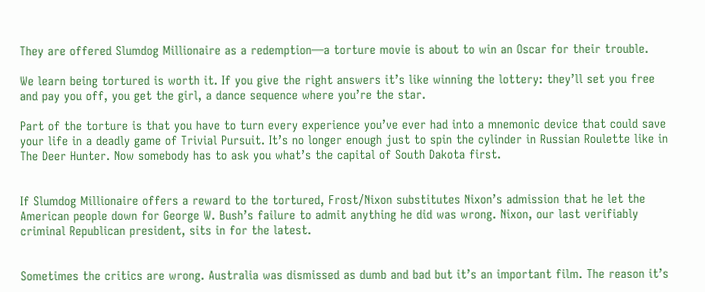They are offered Slumdog Millionaire as a redemption—a torture movie is about to win an Oscar for their trouble.

We learn being tortured is worth it. If you give the right answers it’s like winning the lottery: they’ll set you free and pay you off, you get the girl, a dance sequence where you’re the star.

Part of the torture is that you have to turn every experience you’ve ever had into a mnemonic device that could save your life in a deadly game of Trivial Pursuit. It’s no longer enough just to spin the cylinder in Russian Roulette like in The Deer Hunter. Now somebody has to ask you what’s the capital of South Dakota first.


If Slumdog Millionaire offers a reward to the tortured, Frost/Nixon substitutes Nixon’s admission that he let the American people down for George W. Bush’s failure to admit anything he did was wrong. Nixon, our last verifiably criminal Republican president, sits in for the latest.


Sometimes the critics are wrong. Australia was dismissed as dumb and bad but it’s an important film. The reason it’s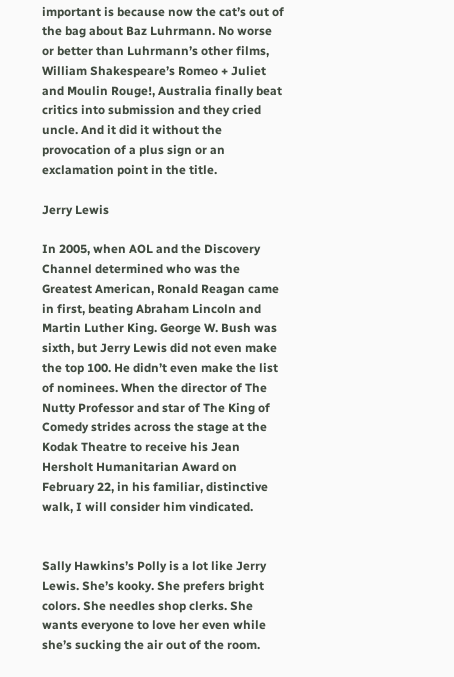important is because now the cat’s out of the bag about Baz Luhrmann. No worse or better than Luhrmann’s other films, William Shakespeare’s Romeo + Juliet and Moulin Rouge!, Australia finally beat critics into submission and they cried uncle. And it did it without the provocation of a plus sign or an exclamation point in the title.

Jerry Lewis

In 2005, when AOL and the Discovery Channel determined who was the Greatest American, Ronald Reagan came in first, beating Abraham Lincoln and Martin Luther King. George W. Bush was sixth, but Jerry Lewis did not even make the top 100. He didn’t even make the list of nominees. When the director of The Nutty Professor and star of The King of Comedy strides across the stage at the Kodak Theatre to receive his Jean Hersholt Humanitarian Award on February 22, in his familiar, distinctive walk, I will consider him vindicated.


Sally Hawkins’s Polly is a lot like Jerry Lewis. She’s kooky. She prefers bright colors. She needles shop clerks. She wants everyone to love her even while she’s sucking the air out of the room.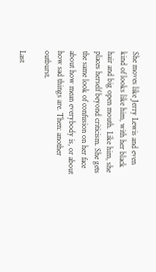She moves like Jerry Lewis and even kind of looks like him, with her black hair and big open mouth. Like him, she places herself beyond criticism. She gets the same look of confusion on her face about how mean everybody is, or about how sad things are. Then: another outburst.

Last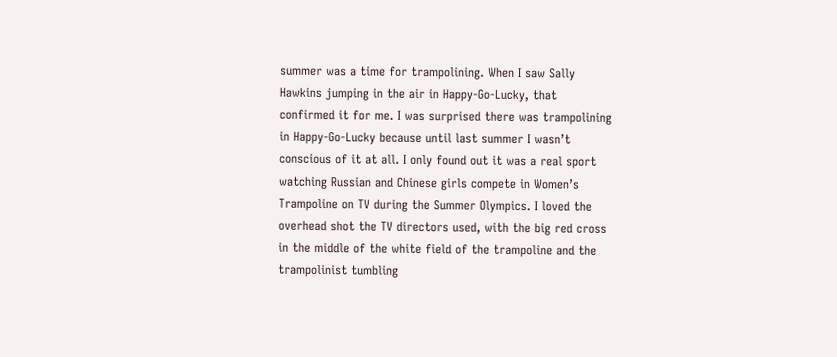summer was a time for trampolining. When I saw Sally Hawkins jumping in the air in Happy-Go-Lucky, that confirmed it for me. I was surprised there was trampolining in Happy-Go-Lucky because until last summer I wasn’t conscious of it at all. I only found out it was a real sport watching Russian and Chinese girls compete in Women’s Trampoline on TV during the Summer Olympics. I loved the overhead shot the TV directors used, with the big red cross in the middle of the white field of the trampoline and the trampolinist tumbling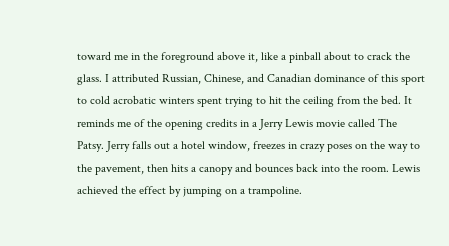toward me in the foreground above it, like a pinball about to crack the glass. I attributed Russian, Chinese, and Canadian dominance of this sport to cold acrobatic winters spent trying to hit the ceiling from the bed. It reminds me of the opening credits in a Jerry Lewis movie called The Patsy. Jerry falls out a hotel window, freezes in crazy poses on the way to the pavement, then hits a canopy and bounces back into the room. Lewis achieved the effect by jumping on a trampoline.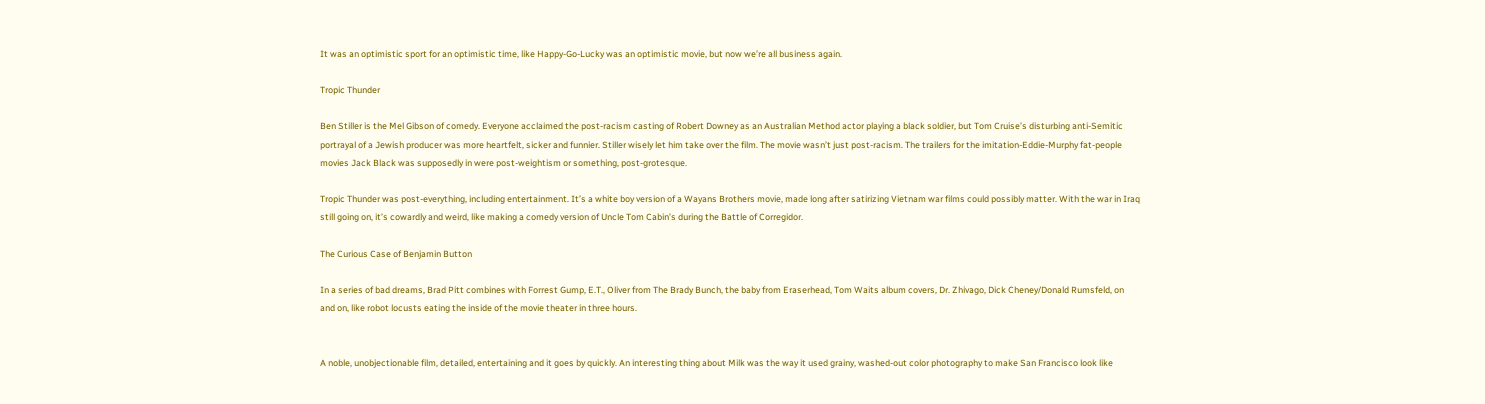It was an optimistic sport for an optimistic time, like Happy-Go-Lucky was an optimistic movie, but now we’re all business again.

Tropic Thunder

Ben Stiller is the Mel Gibson of comedy. Everyone acclaimed the post-racism casting of Robert Downey as an Australian Method actor playing a black soldier, but Tom Cruise’s disturbing anti-Semitic portrayal of a Jewish producer was more heartfelt, sicker and funnier. Stiller wisely let him take over the film. The movie wasn’t just post-racism. The trailers for the imitation-Eddie-Murphy fat-people movies Jack Black was supposedly in were post-weightism or something, post-grotesque.

Tropic Thunder was post-everything, including entertainment. It’s a white boy version of a Wayans Brothers movie, made long after satirizing Vietnam war films could possibly matter. With the war in Iraq still going on, it’s cowardly and weird, like making a comedy version of Uncle Tom Cabin’s during the Battle of Corregidor.

The Curious Case of Benjamin Button

In a series of bad dreams, Brad Pitt combines with Forrest Gump, E.T., Oliver from The Brady Bunch, the baby from Eraserhead, Tom Waits album covers, Dr. Zhivago, Dick Cheney/Donald Rumsfeld, on and on, like robot locusts eating the inside of the movie theater in three hours.


A noble, unobjectionable film, detailed, entertaining and it goes by quickly. An interesting thing about Milk was the way it used grainy, washed-out color photography to make San Francisco look like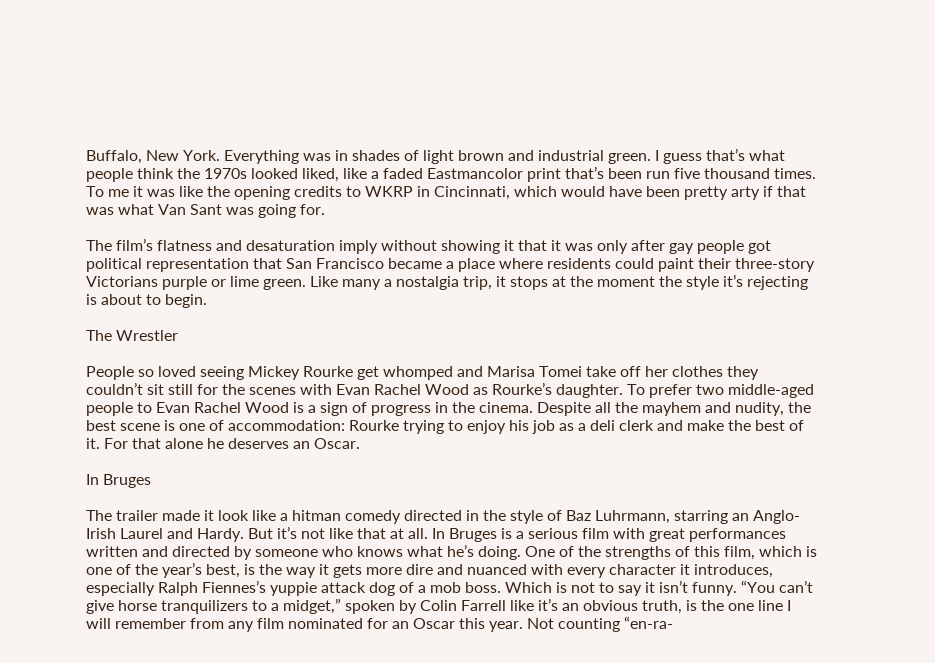Buffalo, New York. Everything was in shades of light brown and industrial green. I guess that’s what people think the 1970s looked liked, like a faded Eastmancolor print that’s been run five thousand times. To me it was like the opening credits to WKRP in Cincinnati, which would have been pretty arty if that was what Van Sant was going for.

The film’s flatness and desaturation imply without showing it that it was only after gay people got political representation that San Francisco became a place where residents could paint their three-story Victorians purple or lime green. Like many a nostalgia trip, it stops at the moment the style it’s rejecting is about to begin.

The Wrestler

People so loved seeing Mickey Rourke get whomped and Marisa Tomei take off her clothes they couldn’t sit still for the scenes with Evan Rachel Wood as Rourke’s daughter. To prefer two middle-aged people to Evan Rachel Wood is a sign of progress in the cinema. Despite all the mayhem and nudity, the best scene is one of accommodation: Rourke trying to enjoy his job as a deli clerk and make the best of it. For that alone he deserves an Oscar.

In Bruges

The trailer made it look like a hitman comedy directed in the style of Baz Luhrmann, starring an Anglo-Irish Laurel and Hardy. But it’s not like that at all. In Bruges is a serious film with great performances written and directed by someone who knows what he’s doing. One of the strengths of this film, which is one of the year’s best, is the way it gets more dire and nuanced with every character it introduces, especially Ralph Fiennes’s yuppie attack dog of a mob boss. Which is not to say it isn’t funny. “You can’t give horse tranquilizers to a midget,” spoken by Colin Farrell like it’s an obvious truth, is the one line I will remember from any film nominated for an Oscar this year. Not counting “en-ra-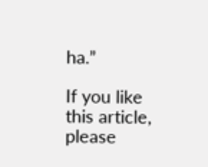ha.”

If you like this article, please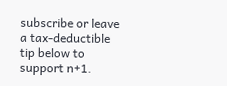subscribe or leave a tax-deductible tip below to support n+1.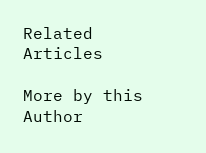Related Articles

More by this Author